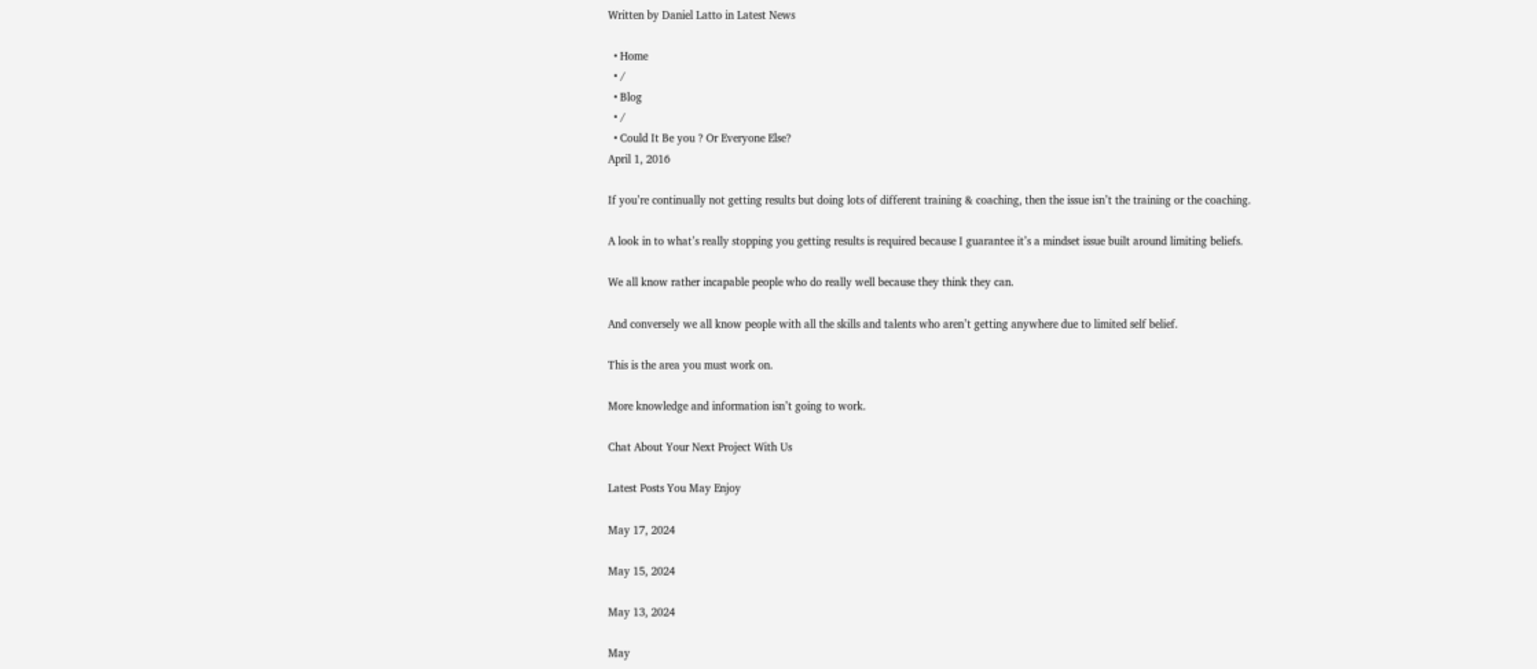Written by Daniel Latto in Latest News

  • Home
  • /
  • Blog
  • /
  • Could It Be you ? Or Everyone Else?
April 1, 2016

If you’re continually not getting results but doing lots of different training & coaching, then the issue isn’t the training or the coaching.

A look in to what’s really stopping you getting results is required because I guarantee it’s a mindset issue built around limiting beliefs.

We all know rather incapable people who do really well because they think they can.

And conversely we all know people with all the skills and talents who aren’t getting anywhere due to limited self belief.

This is the area you must work on.

More knowledge and information isn’t going to work.

Chat About Your Next Project With Us

Latest Posts You May Enjoy

May 17, 2024

May 15, 2024

May 13, 2024

May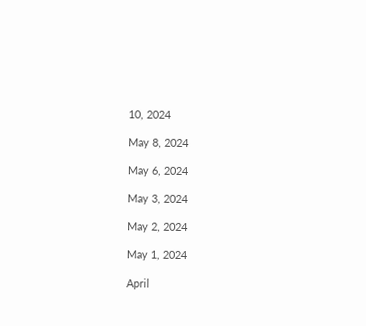10, 2024

May 8, 2024

May 6, 2024

May 3, 2024

May 2, 2024

May 1, 2024

April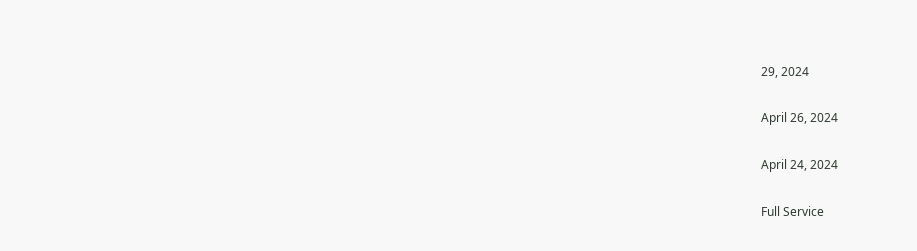29, 2024

April 26, 2024

April 24, 2024

Full Service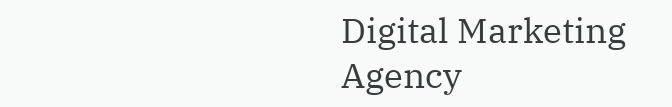Digital Marketing Agency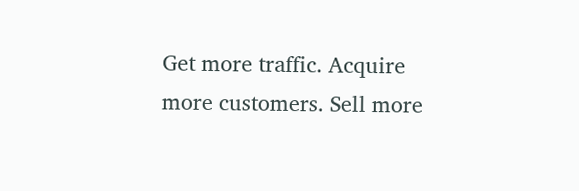Get more traffic. Acquire more customers. Sell more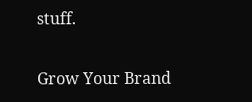stuff.

Grow Your Brand